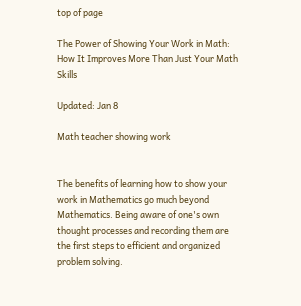top of page

The Power of Showing Your Work in Math: How It Improves More Than Just Your Math Skills

Updated: Jan 8

Math teacher showing work


The benefits of learning how to show your work in Mathematics go much beyond Mathematics. Being aware of one's own thought processes and recording them are the first steps to efficient and organized problem solving.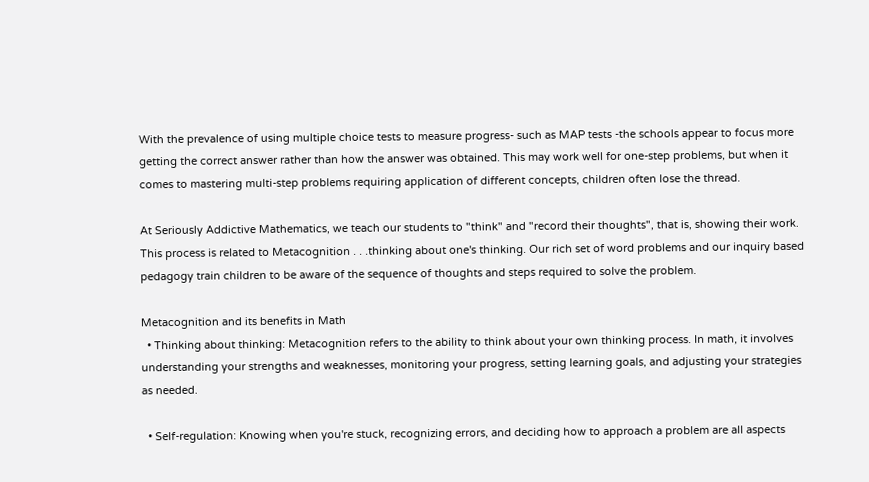With the prevalence of using multiple choice tests to measure progress- such as MAP tests -the schools appear to focus more getting the correct answer rather than how the answer was obtained. This may work well for one-step problems, but when it comes to mastering multi-step problems requiring application of different concepts, children often lose the thread.

At Seriously Addictive Mathematics, we teach our students to "think" and "record their thoughts", that is, showing their work. This process is related to Metacognition . . .thinking about one's thinking. Our rich set of word problems and our inquiry based pedagogy train children to be aware of the sequence of thoughts and steps required to solve the problem.

Metacognition and its benefits in Math
  • Thinking about thinking: Metacognition refers to the ability to think about your own thinking process. In math, it involves understanding your strengths and weaknesses, monitoring your progress, setting learning goals, and adjusting your strategies as needed.

  • Self-regulation: Knowing when you're stuck, recognizing errors, and deciding how to approach a problem are all aspects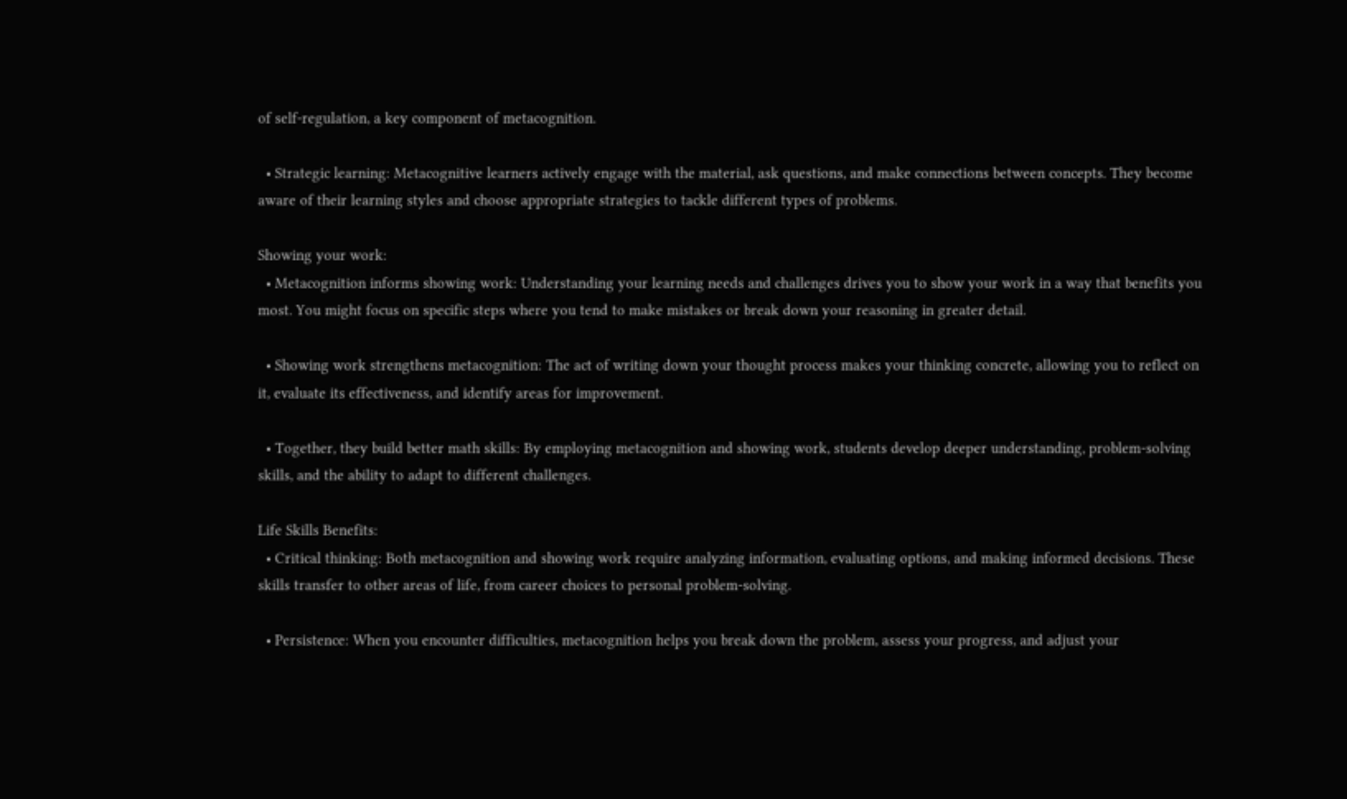of self-regulation, a key component of metacognition.

  • Strategic learning: Metacognitive learners actively engage with the material, ask questions, and make connections between concepts. They become aware of their learning styles and choose appropriate strategies to tackle different types of problems.

Showing your work:
  • Metacognition informs showing work: Understanding your learning needs and challenges drives you to show your work in a way that benefits you most. You might focus on specific steps where you tend to make mistakes or break down your reasoning in greater detail.

  • Showing work strengthens metacognition: The act of writing down your thought process makes your thinking concrete, allowing you to reflect on it, evaluate its effectiveness, and identify areas for improvement.

  • Together, they build better math skills: By employing metacognition and showing work, students develop deeper understanding, problem-solving skills, and the ability to adapt to different challenges.

Life Skills Benefits:
  • Critical thinking: Both metacognition and showing work require analyzing information, evaluating options, and making informed decisions. These skills transfer to other areas of life, from career choices to personal problem-solving.

  • Persistence: When you encounter difficulties, metacognition helps you break down the problem, assess your progress, and adjust your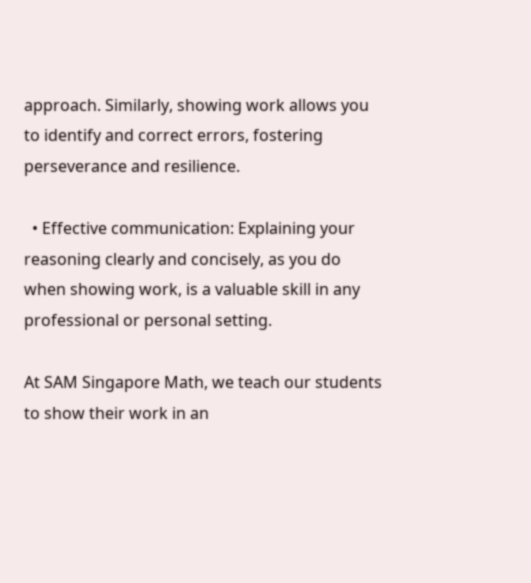approach. Similarly, showing work allows you to identify and correct errors, fostering perseverance and resilience.

  • Effective communication: Explaining your reasoning clearly and concisely, as you do when showing work, is a valuable skill in any professional or personal setting.

At SAM Singapore Math, we teach our students to show their work in an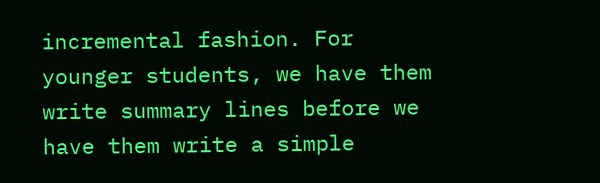incremental fashion. For younger students, we have them write summary lines before we have them write a simple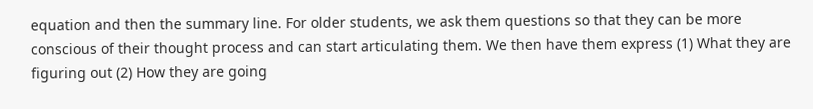equation and then the summary line. For older students, we ask them questions so that they can be more conscious of their thought process and can start articulating them. We then have them express (1) What they are figuring out (2) How they are going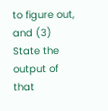to figure out, and (3) State the output of that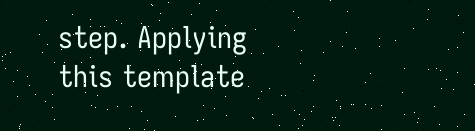step. Applying this template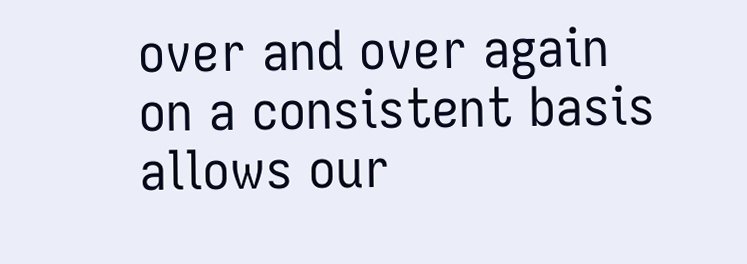over and over again on a consistent basis allows our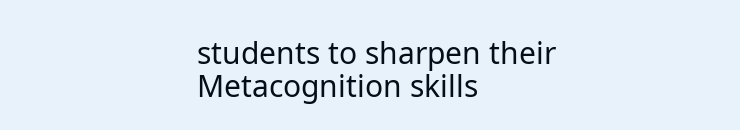students to sharpen their Metacognition skills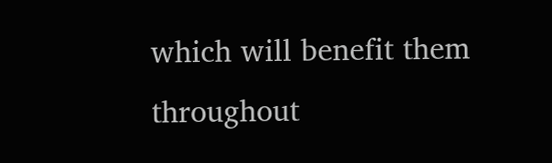which will benefit them throughout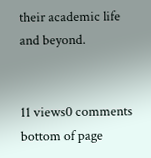their academic life and beyond.


11 views0 comments
bottom of page